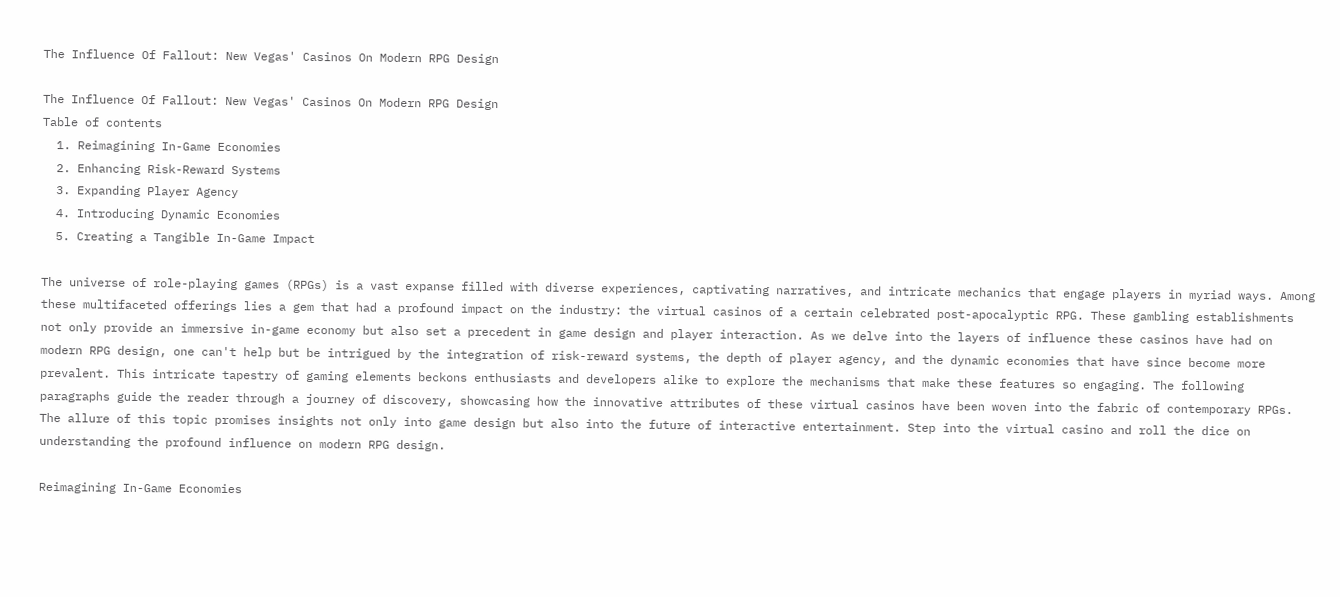The Influence Of Fallout: New Vegas' Casinos On Modern RPG Design

The Influence Of Fallout: New Vegas' Casinos On Modern RPG Design
Table of contents
  1. Reimagining In-Game Economies
  2. Enhancing Risk-Reward Systems
  3. Expanding Player Agency
  4. Introducing Dynamic Economies
  5. Creating a Tangible In-Game Impact

The universe of role-playing games (RPGs) is a vast expanse filled with diverse experiences, captivating narratives, and intricate mechanics that engage players in myriad ways. Among these multifaceted offerings lies a gem that had a profound impact on the industry: the virtual casinos of a certain celebrated post-apocalyptic RPG. These gambling establishments not only provide an immersive in-game economy but also set a precedent in game design and player interaction. As we delve into the layers of influence these casinos have had on modern RPG design, one can't help but be intrigued by the integration of risk-reward systems, the depth of player agency, and the dynamic economies that have since become more prevalent. This intricate tapestry of gaming elements beckons enthusiasts and developers alike to explore the mechanisms that make these features so engaging. The following paragraphs guide the reader through a journey of discovery, showcasing how the innovative attributes of these virtual casinos have been woven into the fabric of contemporary RPGs. The allure of this topic promises insights not only into game design but also into the future of interactive entertainment. Step into the virtual casino and roll the dice on understanding the profound influence on modern RPG design.

Reimagining In-Game Economies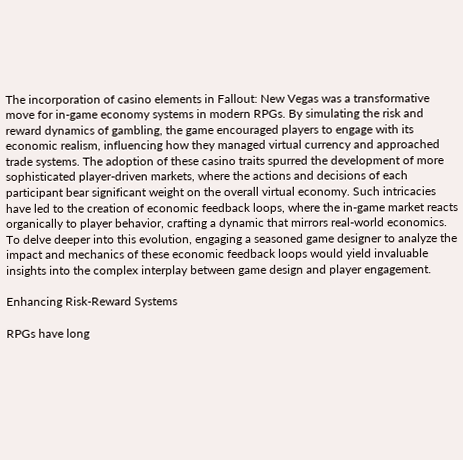The incorporation of casino elements in Fallout: New Vegas was a transformative move for in-game economy systems in modern RPGs. By simulating the risk and reward dynamics of gambling, the game encouraged players to engage with its economic realism, influencing how they managed virtual currency and approached trade systems. The adoption of these casino traits spurred the development of more sophisticated player-driven markets, where the actions and decisions of each participant bear significant weight on the overall virtual economy. Such intricacies have led to the creation of economic feedback loops, where the in-game market reacts organically to player behavior, crafting a dynamic that mirrors real-world economics. To delve deeper into this evolution, engaging a seasoned game designer to analyze the impact and mechanics of these economic feedback loops would yield invaluable insights into the complex interplay between game design and player engagement.

Enhancing Risk-Reward Systems

RPGs have long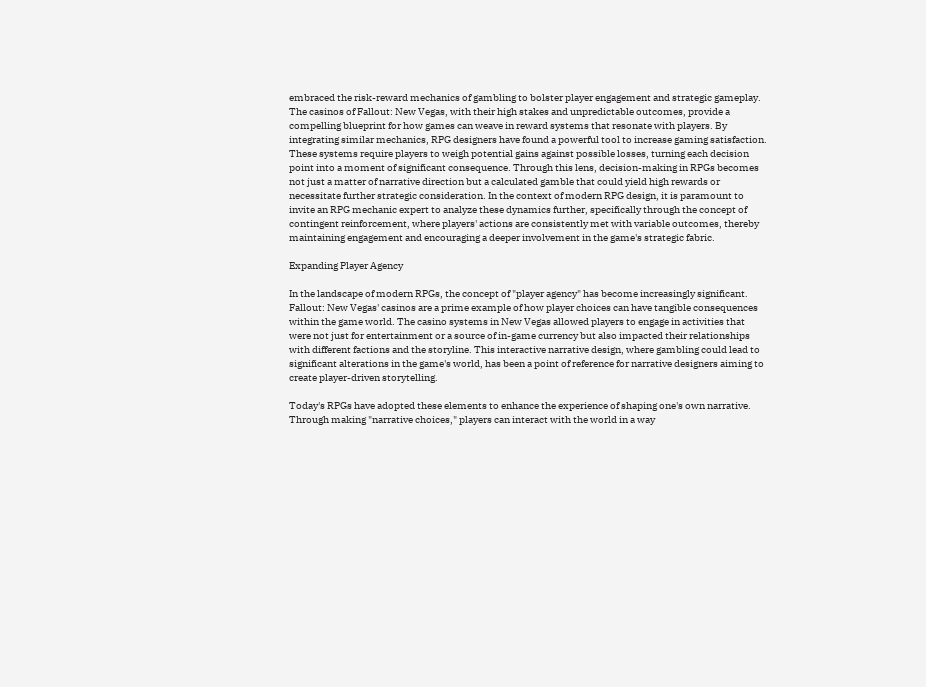embraced the risk-reward mechanics of gambling to bolster player engagement and strategic gameplay. The casinos of Fallout: New Vegas, with their high stakes and unpredictable outcomes, provide a compelling blueprint for how games can weave in reward systems that resonate with players. By integrating similar mechanics, RPG designers have found a powerful tool to increase gaming satisfaction. These systems require players to weigh potential gains against possible losses, turning each decision point into a moment of significant consequence. Through this lens, decision-making in RPGs becomes not just a matter of narrative direction but a calculated gamble that could yield high rewards or necessitate further strategic consideration. In the context of modern RPG design, it is paramount to invite an RPG mechanic expert to analyze these dynamics further, specifically through the concept of contingent reinforcement, where players' actions are consistently met with variable outcomes, thereby maintaining engagement and encouraging a deeper involvement in the game's strategic fabric.

Expanding Player Agency

In the landscape of modern RPGs, the concept of "player agency" has become increasingly significant. Fallout: New Vegas' casinos are a prime example of how player choices can have tangible consequences within the game world. The casino systems in New Vegas allowed players to engage in activities that were not just for entertainment or a source of in-game currency but also impacted their relationships with different factions and the storyline. This interactive narrative design, where gambling could lead to significant alterations in the game's world, has been a point of reference for narrative designers aiming to create player-driven storytelling.

Today's RPGs have adopted these elements to enhance the experience of shaping one's own narrative. Through making "narrative choices," players can interact with the world in a way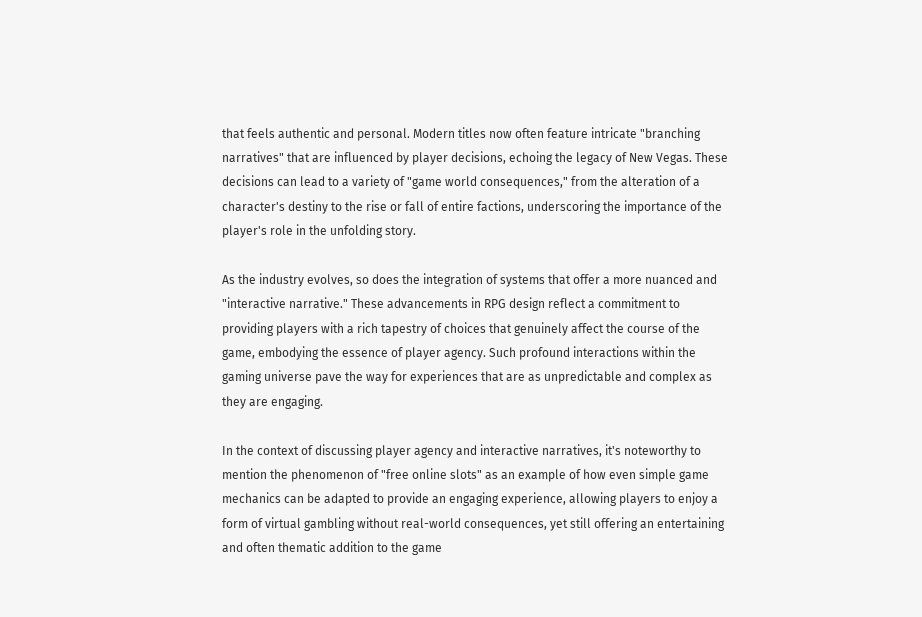that feels authentic and personal. Modern titles now often feature intricate "branching narratives" that are influenced by player decisions, echoing the legacy of New Vegas. These decisions can lead to a variety of "game world consequences," from the alteration of a character's destiny to the rise or fall of entire factions, underscoring the importance of the player's role in the unfolding story.

As the industry evolves, so does the integration of systems that offer a more nuanced and "interactive narrative." These advancements in RPG design reflect a commitment to providing players with a rich tapestry of choices that genuinely affect the course of the game, embodying the essence of player agency. Such profound interactions within the gaming universe pave the way for experiences that are as unpredictable and complex as they are engaging.

In the context of discussing player agency and interactive narratives, it's noteworthy to mention the phenomenon of "free online slots" as an example of how even simple game mechanics can be adapted to provide an engaging experience, allowing players to enjoy a form of virtual gambling without real-world consequences, yet still offering an entertaining and often thematic addition to the game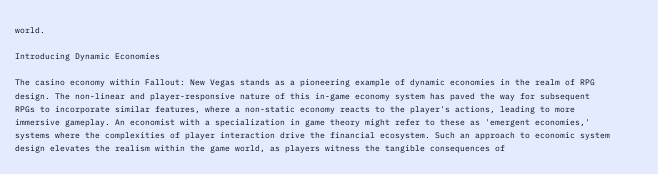world.

Introducing Dynamic Economies

The casino economy within Fallout: New Vegas stands as a pioneering example of dynamic economies in the realm of RPG design. The non-linear and player-responsive nature of this in-game economy system has paved the way for subsequent RPGs to incorporate similar features, where a non-static economy reacts to the player's actions, leading to more immersive gameplay. An economist with a specialization in game theory might refer to these as 'emergent economies,' systems where the complexities of player interaction drive the financial ecosystem. Such an approach to economic system design elevates the realism within the game world, as players witness the tangible consequences of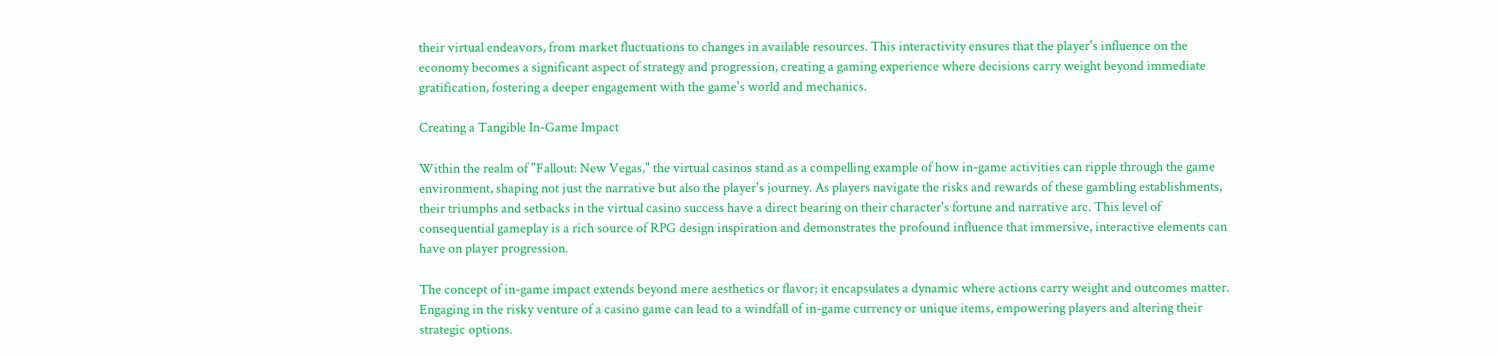their virtual endeavors, from market fluctuations to changes in available resources. This interactivity ensures that the player's influence on the economy becomes a significant aspect of strategy and progression, creating a gaming experience where decisions carry weight beyond immediate gratification, fostering a deeper engagement with the game's world and mechanics.

Creating a Tangible In-Game Impact

Within the realm of "Fallout: New Vegas," the virtual casinos stand as a compelling example of how in-game activities can ripple through the game environment, shaping not just the narrative but also the player's journey. As players navigate the risks and rewards of these gambling establishments, their triumphs and setbacks in the virtual casino success have a direct bearing on their character's fortune and narrative arc. This level of consequential gameplay is a rich source of RPG design inspiration and demonstrates the profound influence that immersive, interactive elements can have on player progression.

The concept of in-game impact extends beyond mere aesthetics or flavor; it encapsulates a dynamic where actions carry weight and outcomes matter. Engaging in the risky venture of a casino game can lead to a windfall of in-game currency or unique items, empowering players and altering their strategic options.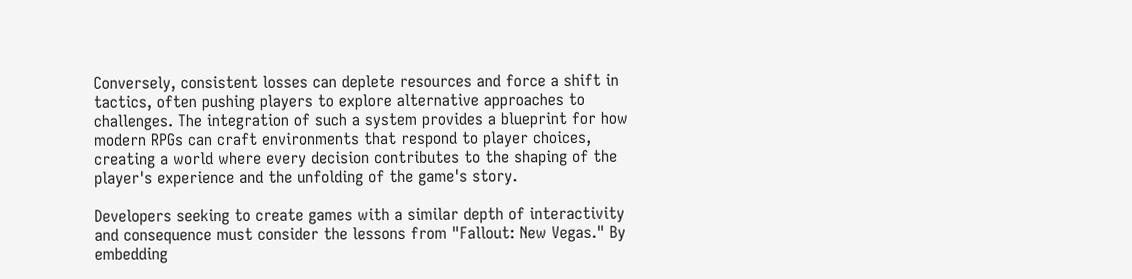Conversely, consistent losses can deplete resources and force a shift in tactics, often pushing players to explore alternative approaches to challenges. The integration of such a system provides a blueprint for how modern RPGs can craft environments that respond to player choices, creating a world where every decision contributes to the shaping of the player's experience and the unfolding of the game's story.

Developers seeking to create games with a similar depth of interactivity and consequence must consider the lessons from "Fallout: New Vegas." By embedding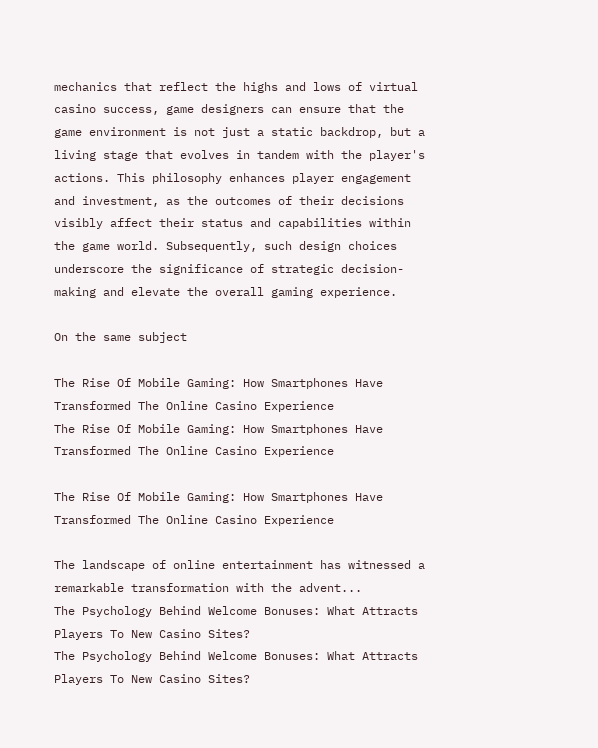mechanics that reflect the highs and lows of virtual casino success, game designers can ensure that the game environment is not just a static backdrop, but a living stage that evolves in tandem with the player's actions. This philosophy enhances player engagement and investment, as the outcomes of their decisions visibly affect their status and capabilities within the game world. Subsequently, such design choices underscore the significance of strategic decision-making and elevate the overall gaming experience.

On the same subject

The Rise Of Mobile Gaming: How Smartphones Have Transformed The Online Casino Experience
The Rise Of Mobile Gaming: How Smartphones Have Transformed The Online Casino Experience

The Rise Of Mobile Gaming: How Smartphones Have Transformed The Online Casino Experience

The landscape of online entertainment has witnessed a remarkable transformation with the advent...
The Psychology Behind Welcome Bonuses: What Attracts Players To New Casino Sites?
The Psychology Behind Welcome Bonuses: What Attracts Players To New Casino Sites?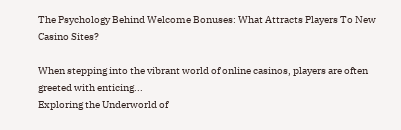The Psychology Behind Welcome Bonuses: What Attracts Players To New Casino Sites?

When stepping into the vibrant world of online casinos, players are often greeted with enticing...
Exploring the Underworld of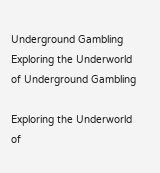Underground Gambling
Exploring the Underworld of Underground Gambling

Exploring the Underworld of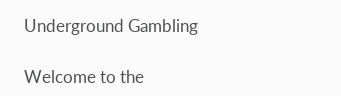Underground Gambling

Welcome to the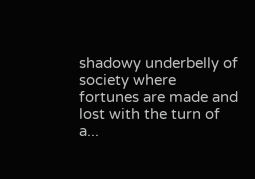shadowy underbelly of society where fortunes are made and lost with the turn of a...